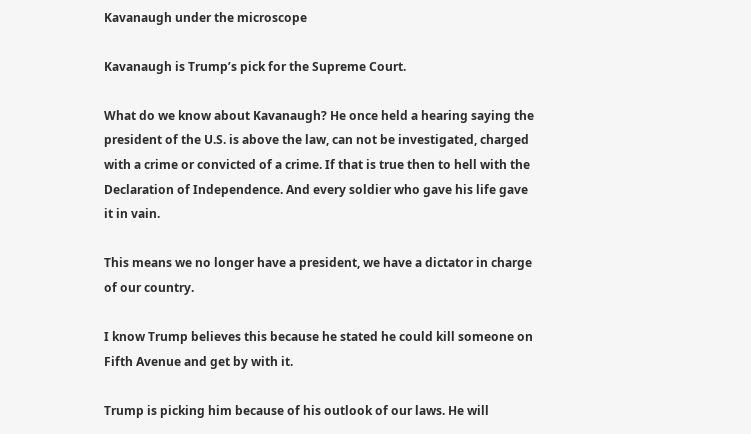Kavanaugh under the microscope

Kavanaugh is Trump’s pick for the Supreme Court.

What do we know about Kavanaugh? He once held a hearing saying the president of the U.S. is above the law, can not be investigated, charged with a crime or convicted of a crime. If that is true then to hell with the Declaration of Independence. And every soldier who gave his life gave it in vain.

This means we no longer have a president, we have a dictator in charge of our country.

I know Trump believes this because he stated he could kill someone on Fifth Avenue and get by with it.

Trump is picking him because of his outlook of our laws. He will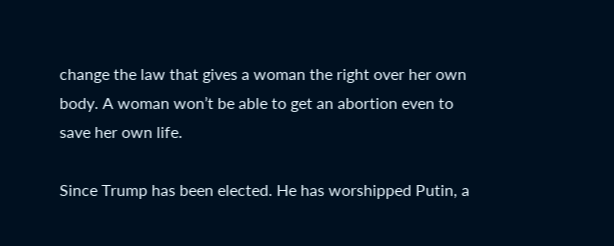change the law that gives a woman the right over her own body. A woman won’t be able to get an abortion even to save her own life.

Since Trump has been elected. He has worshipped Putin, a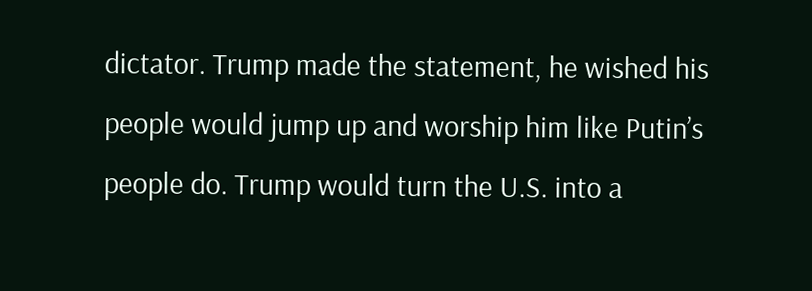dictator. Trump made the statement, he wished his people would jump up and worship him like Putin’s people do. Trump would turn the U.S. into a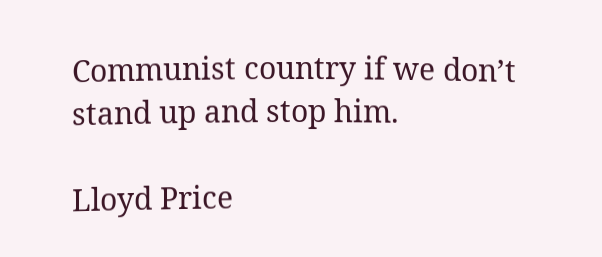Communist country if we don’t stand up and stop him.

Lloyd Price